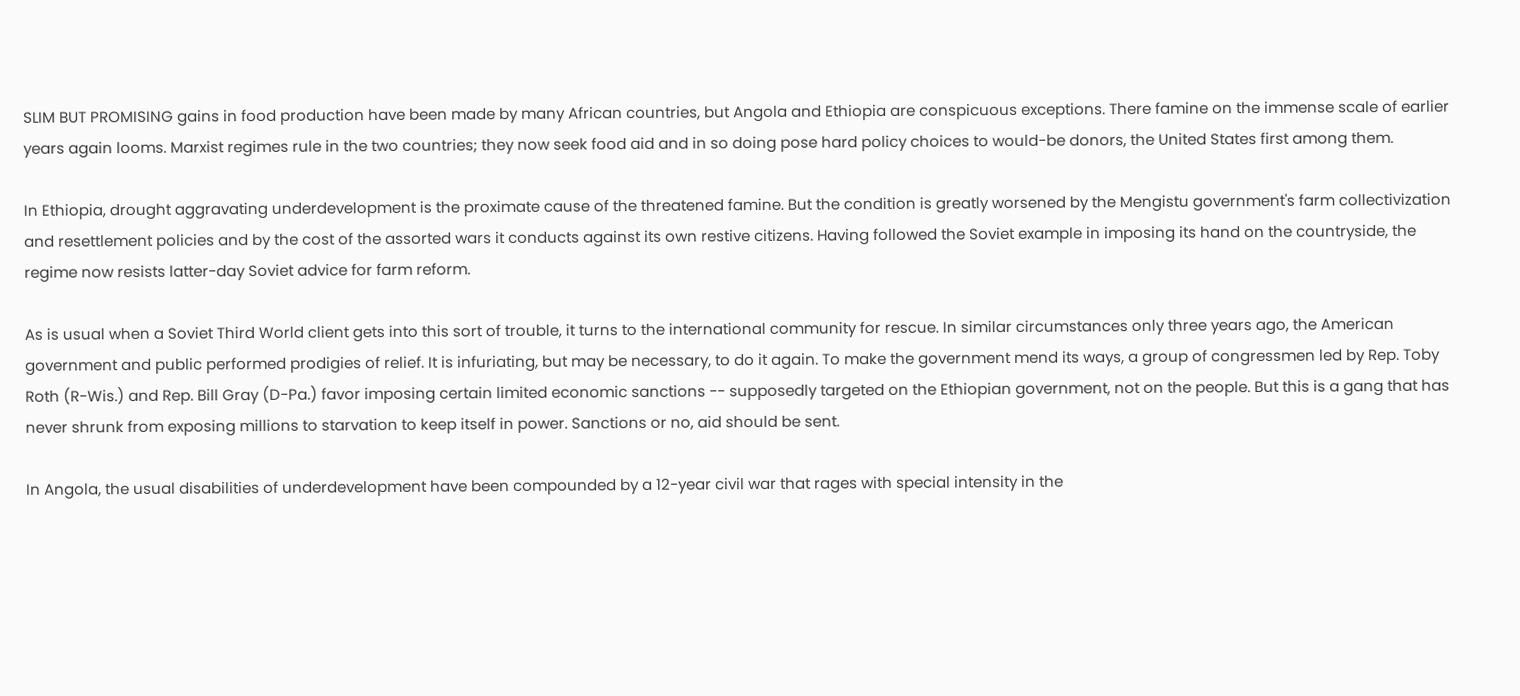SLIM BUT PROMISING gains in food production have been made by many African countries, but Angola and Ethiopia are conspicuous exceptions. There famine on the immense scale of earlier years again looms. Marxist regimes rule in the two countries; they now seek food aid and in so doing pose hard policy choices to would-be donors, the United States first among them.

In Ethiopia, drought aggravating underdevelopment is the proximate cause of the threatened famine. But the condition is greatly worsened by the Mengistu government's farm collectivization and resettlement policies and by the cost of the assorted wars it conducts against its own restive citizens. Having followed the Soviet example in imposing its hand on the countryside, the regime now resists latter-day Soviet advice for farm reform.

As is usual when a Soviet Third World client gets into this sort of trouble, it turns to the international community for rescue. In similar circumstances only three years ago, the American government and public performed prodigies of relief. It is infuriating, but may be necessary, to do it again. To make the government mend its ways, a group of congressmen led by Rep. Toby Roth (R-Wis.) and Rep. Bill Gray (D-Pa.) favor imposing certain limited economic sanctions -- supposedly targeted on the Ethiopian government, not on the people. But this is a gang that has never shrunk from exposing millions to starvation to keep itself in power. Sanctions or no, aid should be sent.

In Angola, the usual disabilities of underdevelopment have been compounded by a 12-year civil war that rages with special intensity in the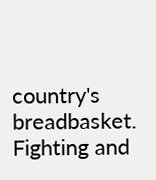country's breadbasket. Fighting and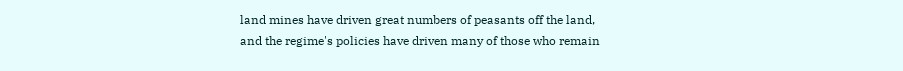land mines have driven great numbers of peasants off the land, and the regime's policies have driven many of those who remain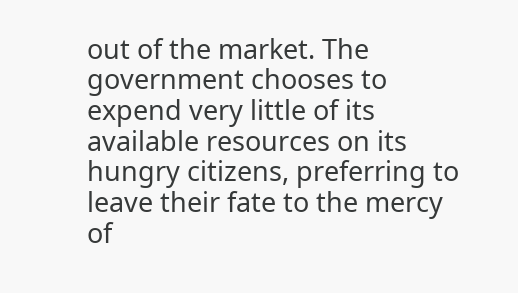out of the market. The government chooses to expend very little of its available resources on its hungry citizens, preferring to leave their fate to the mercy of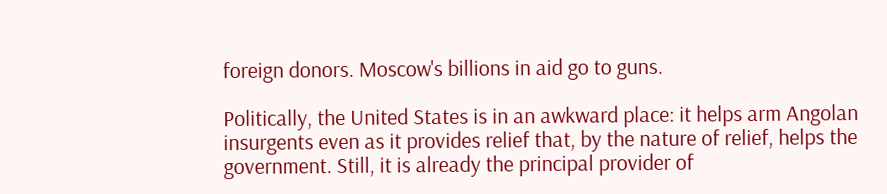foreign donors. Moscow's billions in aid go to guns.

Politically, the United States is in an awkward place: it helps arm Angolan insurgents even as it provides relief that, by the nature of relief, helps the government. Still, it is already the principal provider of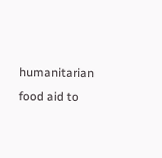humanitarian food aid to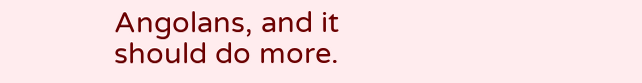Angolans, and it should do more.